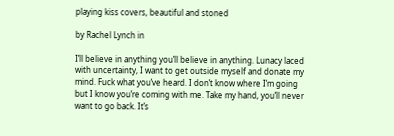playing kiss covers, beautiful and stoned

by Rachel Lynch in

I’ll believe in anything you’ll believe in anything. Lunacy laced with uncertainty, I want to get outside myself and donate my mind. Fuck what you’ve heard. I don’t know where I’m going but I know you’re coming with me. Take my hand, you’ll never want to go back. It’s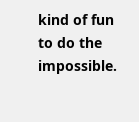kind of fun to do the impossible.